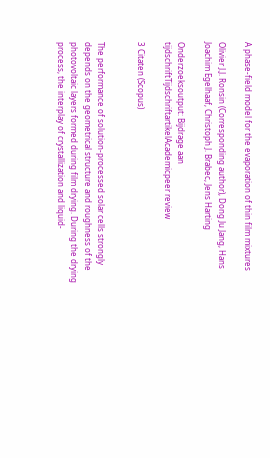A phase-field model for the evaporation of thin film mixtures

Olivier J.J. Ronsin (Corresponding author), Dong Ju Jang, Hans Joachim Egelhaaf, Christoph J. Brabec, Jens Harting

Onderzoeksoutput: Bijdrage aan tijdschriftTijdschriftartikelAcademicpeer review

3 Citaten (Scopus)


The performance of solution-processed solar cells strongly depends on the geometrical structure and roughness of the photovoltaic layers formed during film drying. During the drying process, the interplay of crystallization and liquid-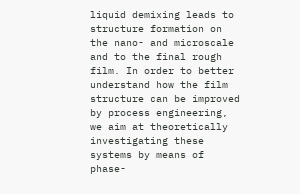liquid demixing leads to structure formation on the nano- and microscale and to the final rough film. In order to better understand how the film structure can be improved by process engineering, we aim at theoretically investigating these systems by means of phase-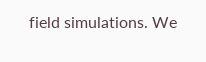field simulations. We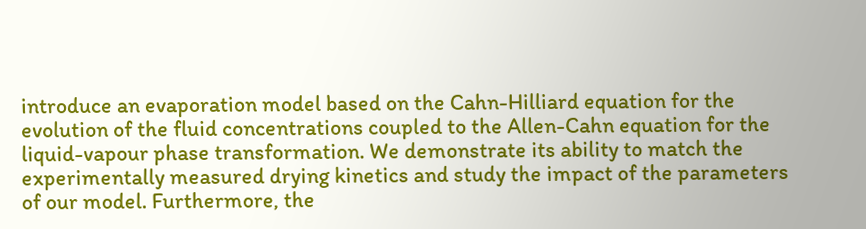introduce an evaporation model based on the Cahn-Hilliard equation for the evolution of the fluid concentrations coupled to the Allen-Cahn equation for the liquid-vapour phase transformation. We demonstrate its ability to match the experimentally measured drying kinetics and study the impact of the parameters of our model. Furthermore, the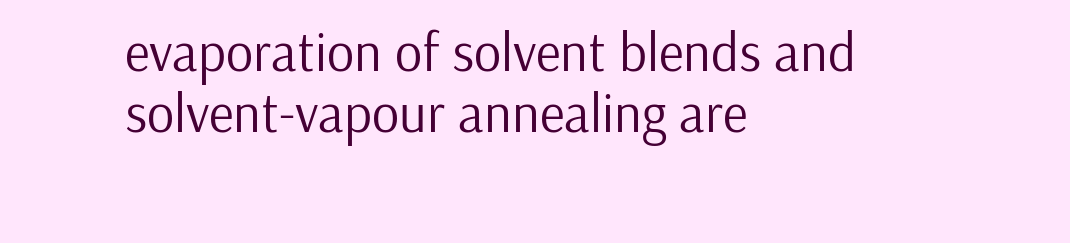evaporation of solvent blends and solvent-vapour annealing are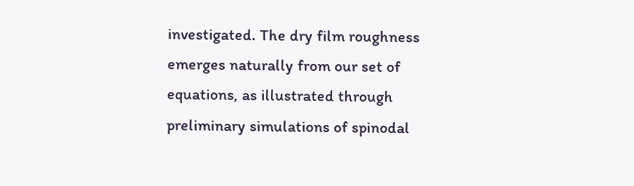investigated. The dry film roughness emerges naturally from our set of equations, as illustrated through preliminary simulations of spinodal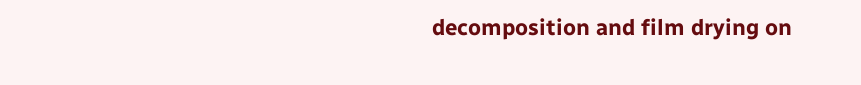decomposition and film drying on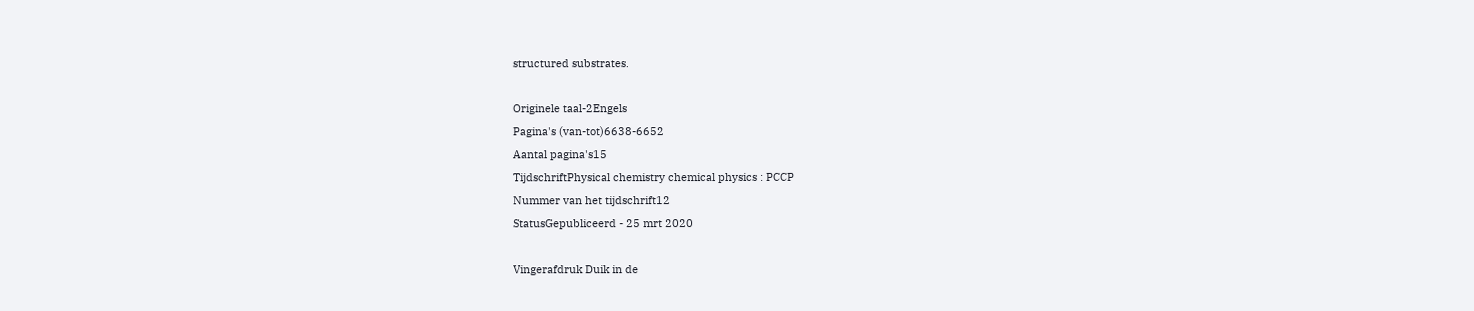structured substrates.

Originele taal-2Engels
Pagina's (van-tot)6638-6652
Aantal pagina's15
TijdschriftPhysical chemistry chemical physics : PCCP
Nummer van het tijdschrift12
StatusGepubliceerd - 25 mrt 2020

Vingerafdruk Duik in de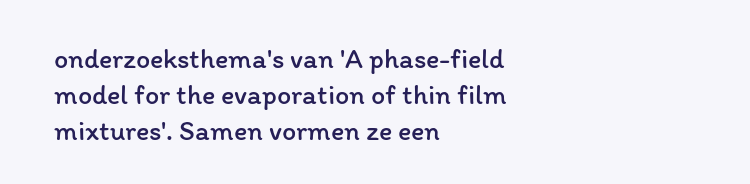onderzoeksthema's van 'A phase-field model for the evaporation of thin film mixtures'. Samen vormen ze een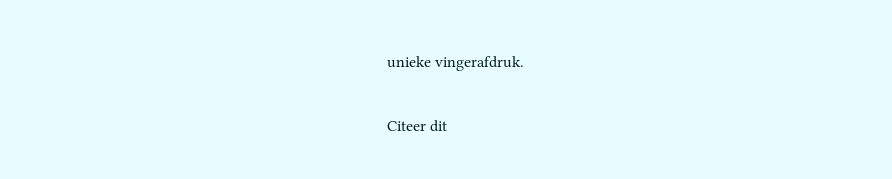unieke vingerafdruk.

Citeer dit